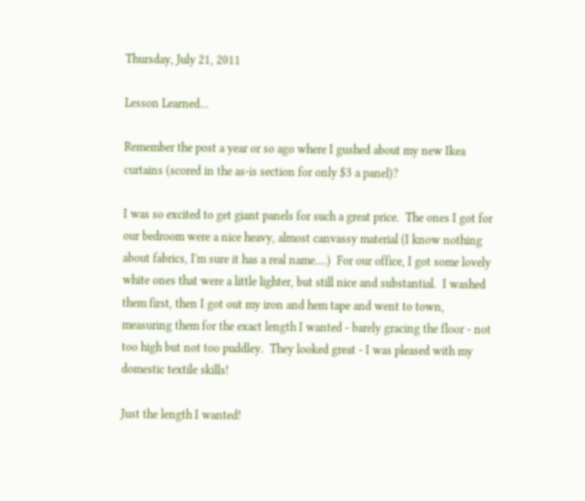Thursday, July 21, 2011

Lesson Learned...

Remember the post a year or so ago where I gushed about my new Ikea curtains (scored in the as-is section for only $3 a panel)?

I was so excited to get giant panels for such a great price.  The ones I got for our bedroom were a nice heavy, almost canvassy material (I know nothing about fabrics, I'm sure it has a real name....)  For our office, I got some lovely white ones that were a little lighter, but still nice and substantial.  I washed them first, then I got out my iron and hem tape and went to town, measuring them for the exact length I wanted - barely gracing the floor - not too high but not too puddley.  They looked great - I was pleased with my domestic textile skills!

Just the length I wanted!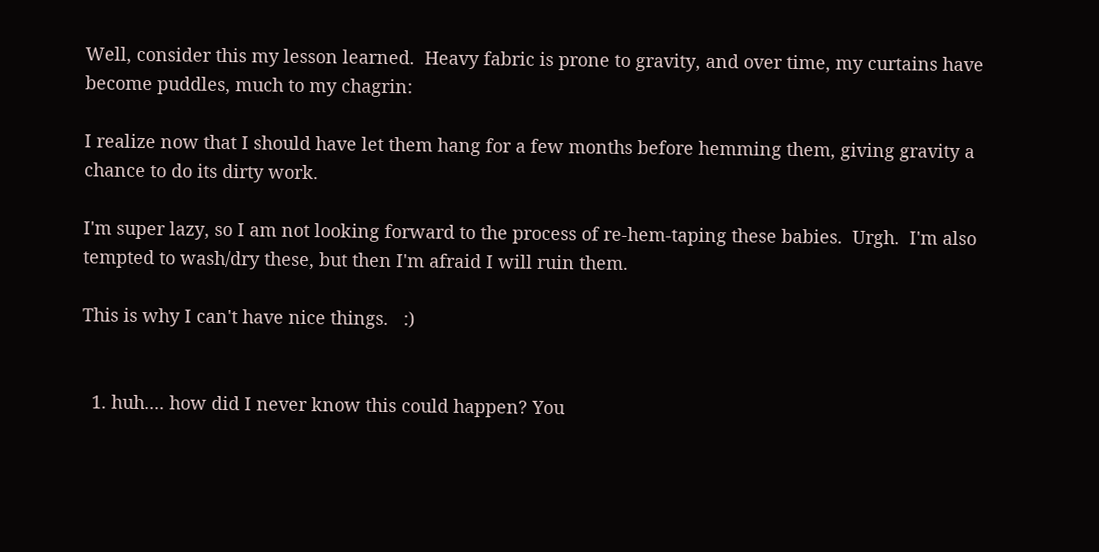Well, consider this my lesson learned.  Heavy fabric is prone to gravity, and over time, my curtains have become puddles, much to my chagrin:

I realize now that I should have let them hang for a few months before hemming them, giving gravity a chance to do its dirty work.

I'm super lazy, so I am not looking forward to the process of re-hem-taping these babies.  Urgh.  I'm also tempted to wash/dry these, but then I'm afraid I will ruin them.

This is why I can't have nice things.   :)


  1. huh.... how did I never know this could happen? You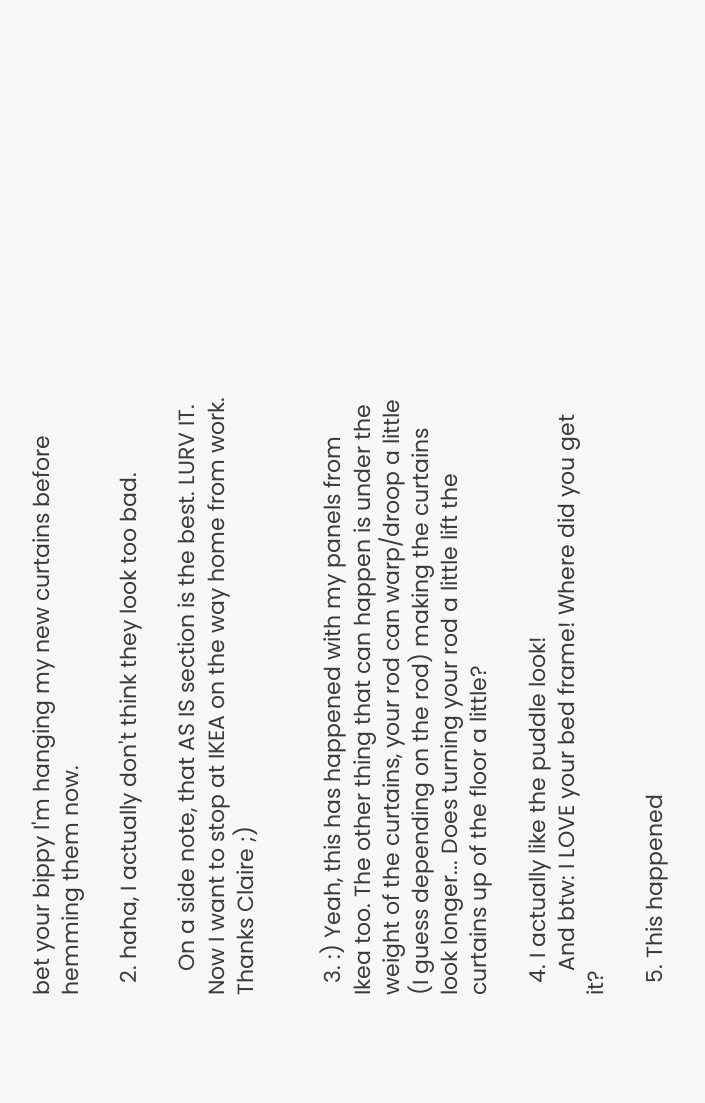bet your bippy I'm hanging my new curtains before hemming them now.

  2. haha, I actually don't think they look too bad.

    On a side note, that AS IS section is the best. LURV IT. Now I want to stop at IKEA on the way home from work. Thanks Claire ;)


  3. :) Yeah, this has happened with my panels from Ikea too. The other thing that can happen is under the weight of the curtains, your rod can warp/droop a little (I guess depending on the rod) making the curtains look longer... Does turning your rod a little lift the curtains up of the floor a little?

  4. I actually like the puddle look!
    And btw: I LOVE your bed frame! Where did you get it?

  5. This happened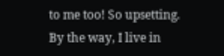to me too! So upsetting. By the way, I live in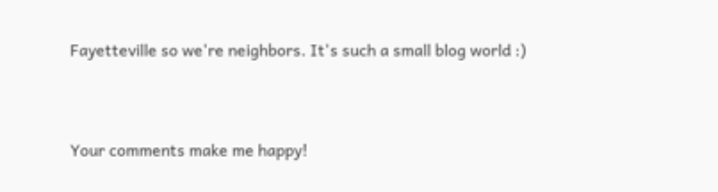Fayetteville so we're neighbors. It's such a small blog world :)


Your comments make me happy!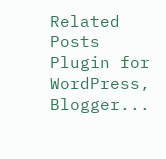Related Posts Plugin for WordPress, Blogger...